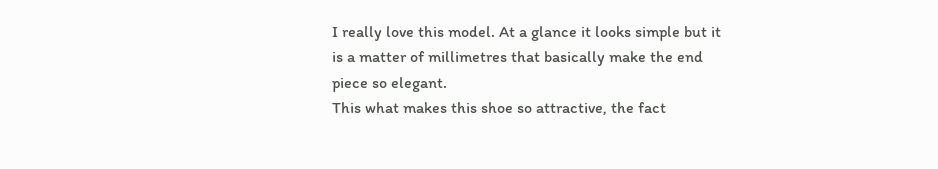I really love this model. At a glance it looks simple but it is a matter of millimetres that basically make the end piece so elegant.
This what makes this shoe so attractive, the fact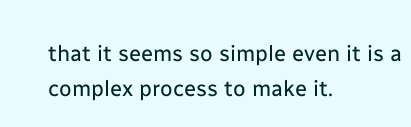that it seems so simple even it is a complex process to make it.